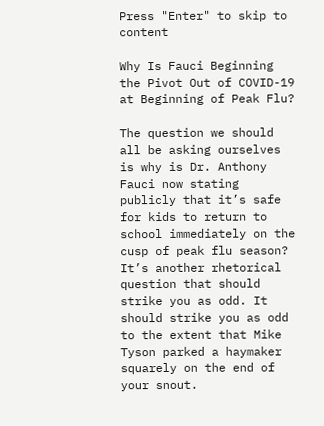Press "Enter" to skip to content

Why Is Fauci Beginning the Pivot Out of COVID-19 at Beginning of Peak Flu?

The question we should all be asking ourselves is why is Dr. Anthony Fauci now stating publicly that it’s safe for kids to return to school immediately on the cusp of peak flu season? It’s another rhetorical question that should strike you as odd. It should strike you as odd to the extent that Mike Tyson parked a haymaker squarely on the end of your snout.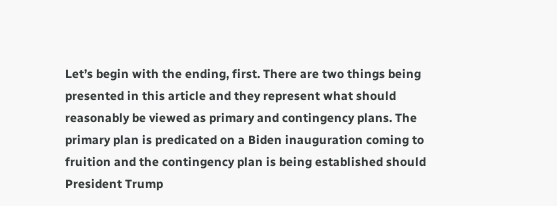Let’s begin with the ending, first. There are two things being presented in this article and they represent what should reasonably be viewed as primary and contingency plans. The primary plan is predicated on a Biden inauguration coming to fruition and the contingency plan is being established should President Trump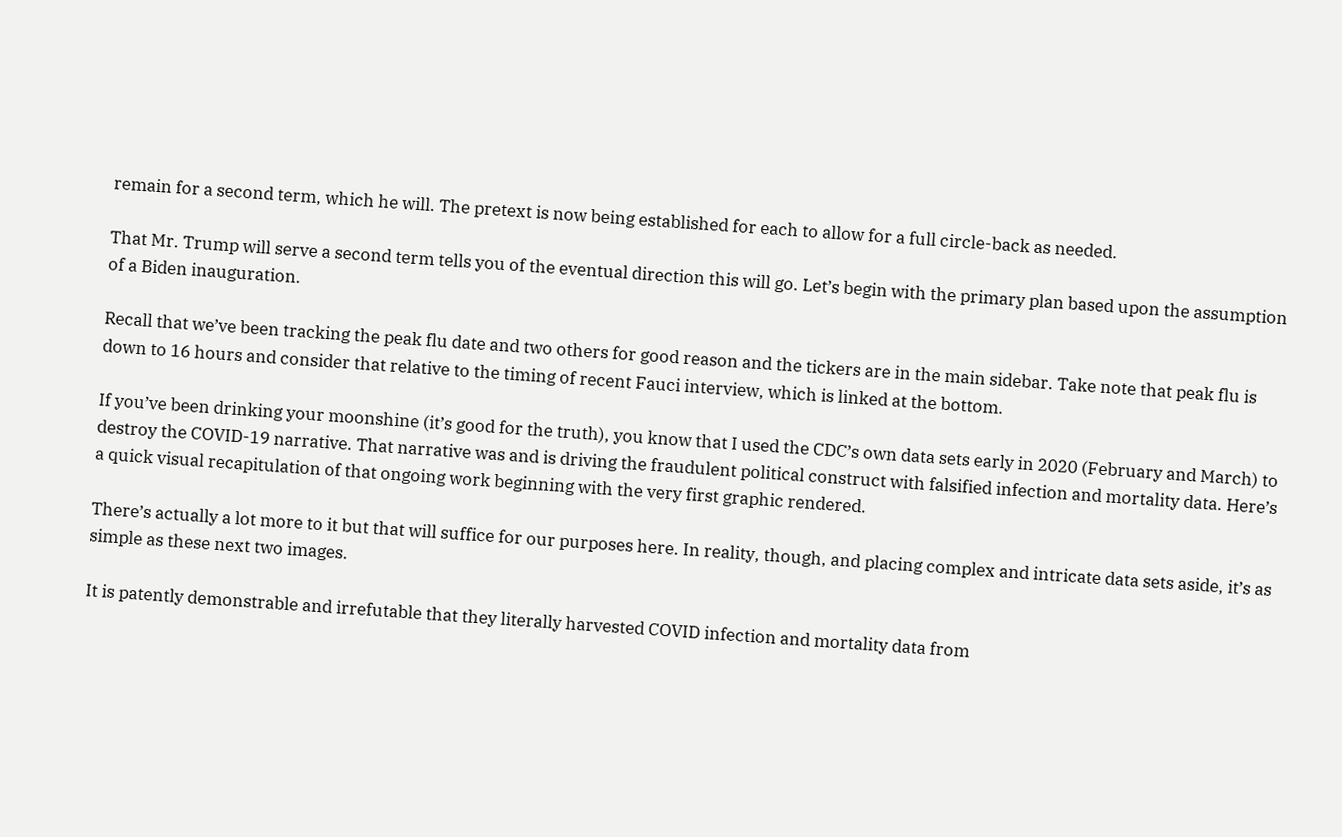remain for a second term, which he will. The pretext is now being established for each to allow for a full circle-back as needed.

That Mr. Trump will serve a second term tells you of the eventual direction this will go. Let’s begin with the primary plan based upon the assumption of a Biden inauguration.

Recall that we’ve been tracking the peak flu date and two others for good reason and the tickers are in the main sidebar. Take note that peak flu is down to 16 hours and consider that relative to the timing of recent Fauci interview, which is linked at the bottom.

If you’ve been drinking your moonshine (it’s good for the truth), you know that I used the CDC’s own data sets early in 2020 (February and March) to destroy the COVID-19 narrative. That narrative was and is driving the fraudulent political construct with falsified infection and mortality data. Here’s a quick visual recapitulation of that ongoing work beginning with the very first graphic rendered.

There’s actually a lot more to it but that will suffice for our purposes here. In reality, though, and placing complex and intricate data sets aside, it’s as simple as these next two images.

It is patently demonstrable and irrefutable that they literally harvested COVID infection and mortality data from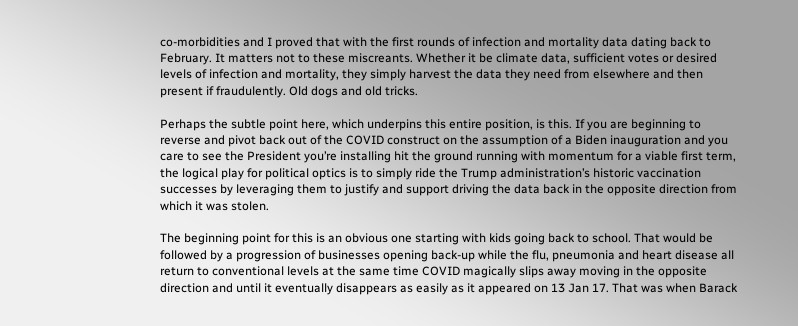co-morbidities and I proved that with the first rounds of infection and mortality data dating back to February. It matters not to these miscreants. Whether it be climate data, sufficient votes or desired levels of infection and mortality, they simply harvest the data they need from elsewhere and then present if fraudulently. Old dogs and old tricks.

Perhaps the subtle point here, which underpins this entire position, is this. If you are beginning to reverse and pivot back out of the COVID construct on the assumption of a Biden inauguration and you care to see the President you’re installing hit the ground running with momentum for a viable first term, the logical play for political optics is to simply ride the Trump administration’s historic vaccination successes by leveraging them to justify and support driving the data back in the opposite direction from which it was stolen.

The beginning point for this is an obvious one starting with kids going back to school. That would be followed by a progression of businesses opening back-up while the flu, pneumonia and heart disease all return to conventional levels at the same time COVID magically slips away moving in the opposite direction and until it eventually disappears as easily as it appeared on 13 Jan 17. That was when Barack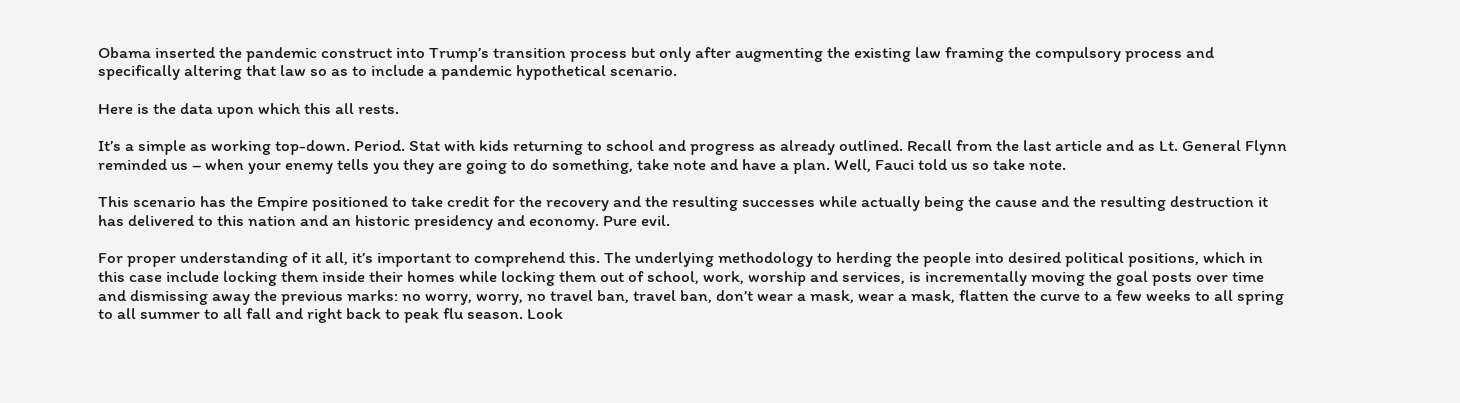Obama inserted the pandemic construct into Trump’s transition process but only after augmenting the existing law framing the compulsory process and specifically altering that law so as to include a pandemic hypothetical scenario.

Here is the data upon which this all rests.

It’s a simple as working top-down. Period. Stat with kids returning to school and progress as already outlined. Recall from the last article and as Lt. General Flynn reminded us – when your enemy tells you they are going to do something, take note and have a plan. Well, Fauci told us so take note.

This scenario has the Empire positioned to take credit for the recovery and the resulting successes while actually being the cause and the resulting destruction it has delivered to this nation and an historic presidency and economy. Pure evil.

For proper understanding of it all, it’s important to comprehend this. The underlying methodology to herding the people into desired political positions, which in this case include locking them inside their homes while locking them out of school, work, worship and services, is incrementally moving the goal posts over time and dismissing away the previous marks: no worry, worry, no travel ban, travel ban, don’t wear a mask, wear a mask, flatten the curve to a few weeks to all spring to all summer to all fall and right back to peak flu season. Look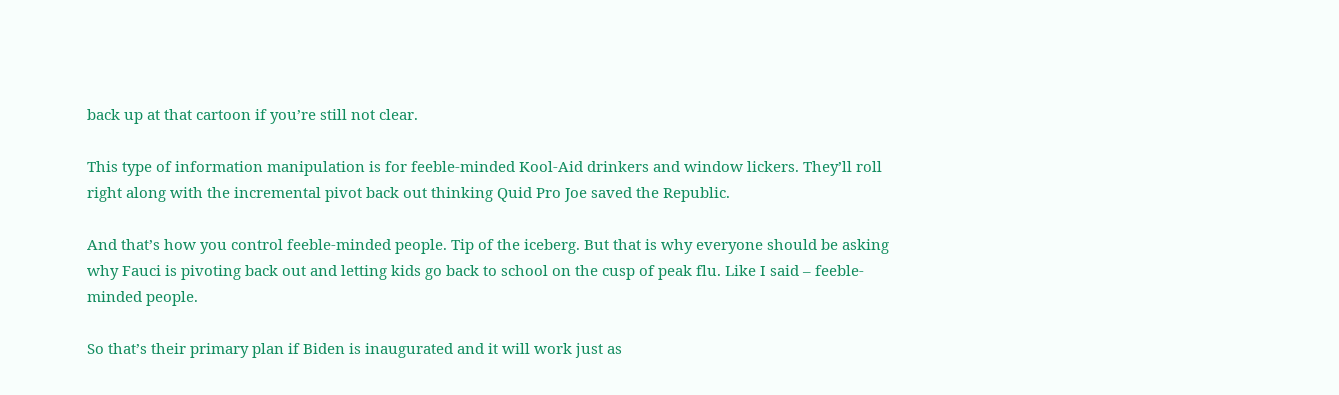back up at that cartoon if you’re still not clear.

This type of information manipulation is for feeble-minded Kool-Aid drinkers and window lickers. They’ll roll right along with the incremental pivot back out thinking Quid Pro Joe saved the Republic.

And that’s how you control feeble-minded people. Tip of the iceberg. But that is why everyone should be asking why Fauci is pivoting back out and letting kids go back to school on the cusp of peak flu. Like I said – feeble-minded people.

So that’s their primary plan if Biden is inaugurated and it will work just as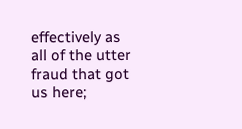effectively as all of the utter fraud that got us here;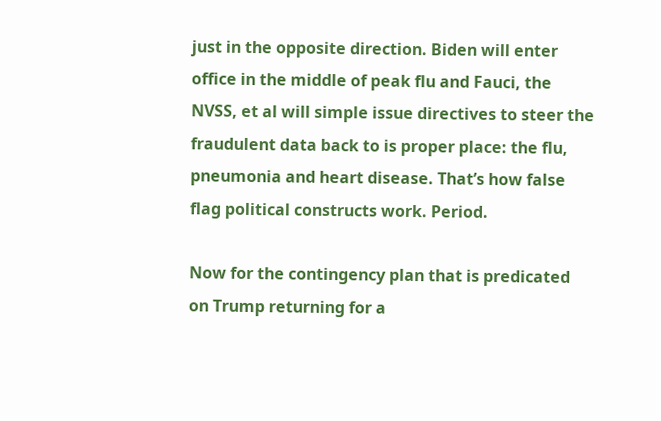just in the opposite direction. Biden will enter office in the middle of peak flu and Fauci, the NVSS, et al will simple issue directives to steer the fraudulent data back to is proper place: the flu, pneumonia and heart disease. That’s how false flag political constructs work. Period.

Now for the contingency plan that is predicated on Trump returning for a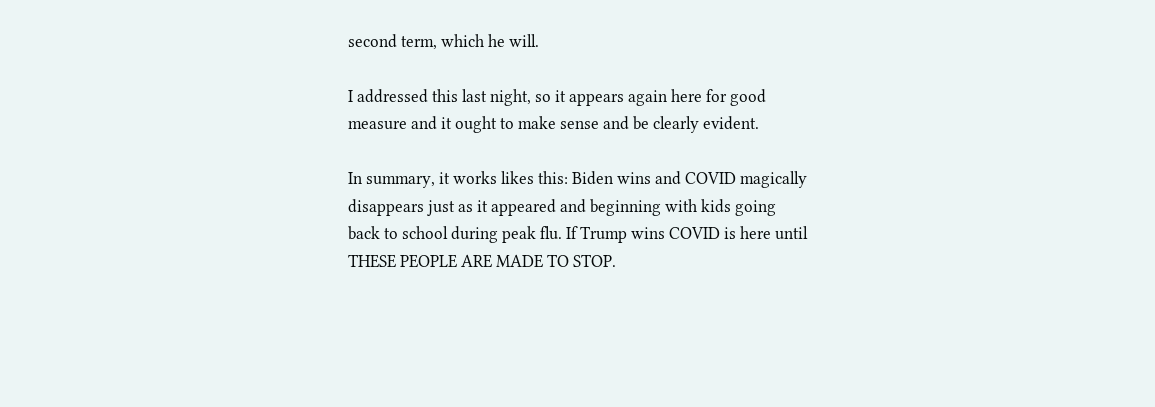second term, which he will.

I addressed this last night, so it appears again here for good measure and it ought to make sense and be clearly evident.

In summary, it works likes this: Biden wins and COVID magically disappears just as it appeared and beginning with kids going back to school during peak flu. If Trump wins COVID is here until THESE PEOPLE ARE MADE TO STOP.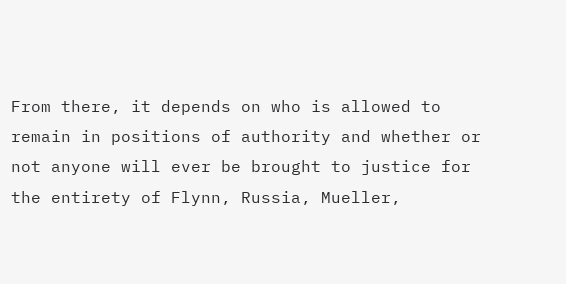From there, it depends on who is allowed to remain in positions of authority and whether or not anyone will ever be brought to justice for the entirety of Flynn, Russia, Mueller,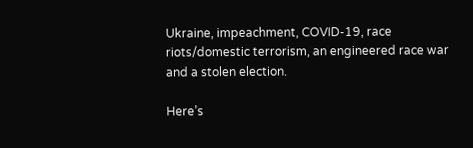Ukraine, impeachment, COVID-19, race riots/domestic terrorism, an engineered race war and a stolen election.

Here’s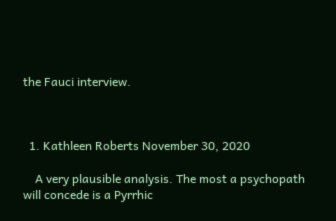the Fauci interview.



  1. Kathleen Roberts November 30, 2020

    A very plausible analysis. The most a psychopath will concede is a Pyrrhic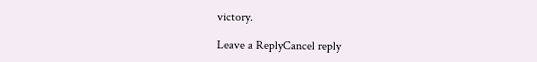victory.

Leave a ReplyCancel reply